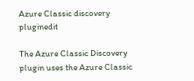Azure Classic discovery pluginedit

The Azure Classic Discovery plugin uses the Azure Classic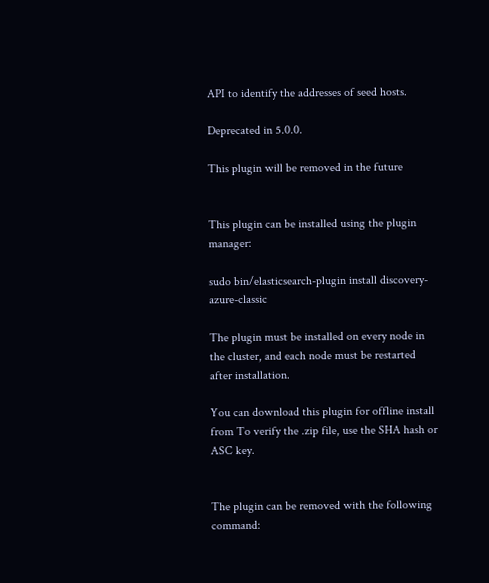API to identify the addresses of seed hosts.

Deprecated in 5.0.0.

This plugin will be removed in the future


This plugin can be installed using the plugin manager:

sudo bin/elasticsearch-plugin install discovery-azure-classic

The plugin must be installed on every node in the cluster, and each node must be restarted after installation.

You can download this plugin for offline install from To verify the .zip file, use the SHA hash or ASC key.


The plugin can be removed with the following command: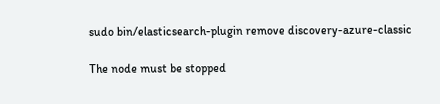sudo bin/elasticsearch-plugin remove discovery-azure-classic

The node must be stopped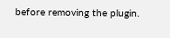before removing the plugin.